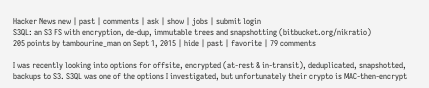Hacker News new | past | comments | ask | show | jobs | submit login
S3QL: an S3 FS with encryption, de-dup, immutable trees and snapshotting (bitbucket.org/nikratio)
205 points by tambourine_man on Sept 1, 2015 | hide | past | favorite | 79 comments

I was recently looking into options for offsite, encrypted (at-rest & in-transit), deduplicated, snapshotted, backups to S3. S3QL was one of the options I investigated, but unfortunately their crypto is MAC-then-encrypt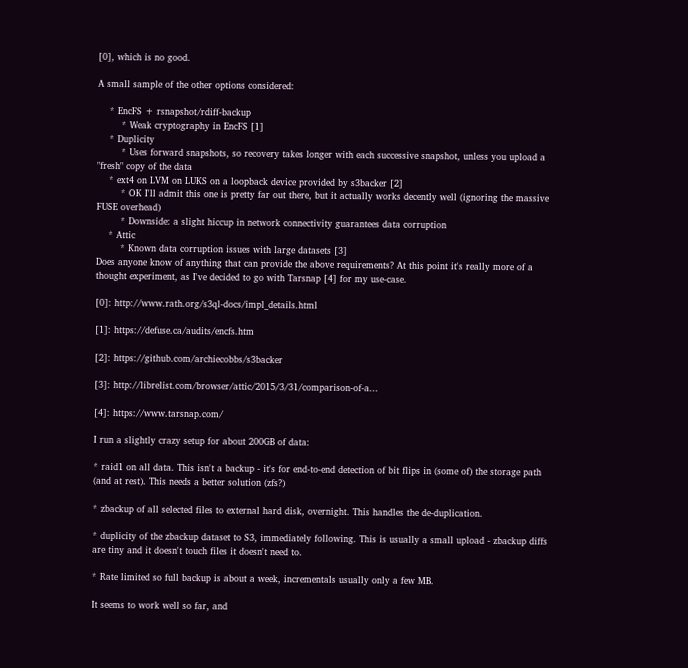[0], which is no good.

A small sample of the other options considered:

    * EncFS + rsnapshot/rdiff-backup
        * Weak cryptography in EncFS [1]
    * Duplicity
        * Uses forward snapshots, so recovery takes longer with each successive snapshot, unless you upload a "fresh" copy of the data
    * ext4 on LVM on LUKS on a loopback device provided by s3backer [2]
        * OK I'll admit this one is pretty far out there, but it actually works decently well (ignoring the massive FUSE overhead)
        * Downside: a slight hiccup in network connectivity guarantees data corruption
    * Attic
        * Known data corruption issues with large datasets [3]
Does anyone know of anything that can provide the above requirements? At this point it's really more of a thought experiment, as I've decided to go with Tarsnap [4] for my use-case.

[0]: http://www.rath.org/s3ql-docs/impl_details.html

[1]: https://defuse.ca/audits/encfs.htm

[2]: https://github.com/archiecobbs/s3backer

[3]: http://librelist.com/browser/attic/2015/3/31/comparison-of-a...

[4]: https://www.tarsnap.com/

I run a slightly crazy setup for about 200GB of data:

* raid1 on all data. This isn't a backup - it's for end-to-end detection of bit flips in (some of) the storage path (and at rest). This needs a better solution (zfs?)

* zbackup of all selected files to external hard disk, overnight. This handles the de-duplication.

* duplicity of the zbackup dataset to S3, immediately following. This is usually a small upload - zbackup diffs are tiny and it doesn't touch files it doesn't need to.

* Rate limited so full backup is about a week, incrementals usually only a few MB.

It seems to work well so far, and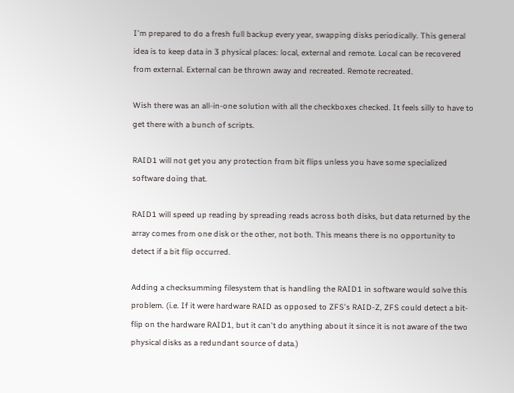I'm prepared to do a fresh full backup every year, swapping disks periodically. This general idea is to keep data in 3 physical places: local, external and remote. Local can be recovered from external. External can be thrown away and recreated. Remote recreated.

Wish there was an all-in-one solution with all the checkboxes checked. It feels silly to have to get there with a bunch of scripts.

RAID1 will not get you any protection from bit flips unless you have some specialized software doing that.

RAID1 will speed up reading by spreading reads across both disks, but data returned by the array comes from one disk or the other, not both. This means there is no opportunity to detect if a bit flip occurred.

Adding a checksumming filesystem that is handling the RAID1 in software would solve this problem. (i.e. If it were hardware RAID as opposed to ZFS's RAID-Z, ZFS could detect a bit-flip on the hardware RAID1, but it can't do anything about it since it is not aware of the two physical disks as a redundant source of data.)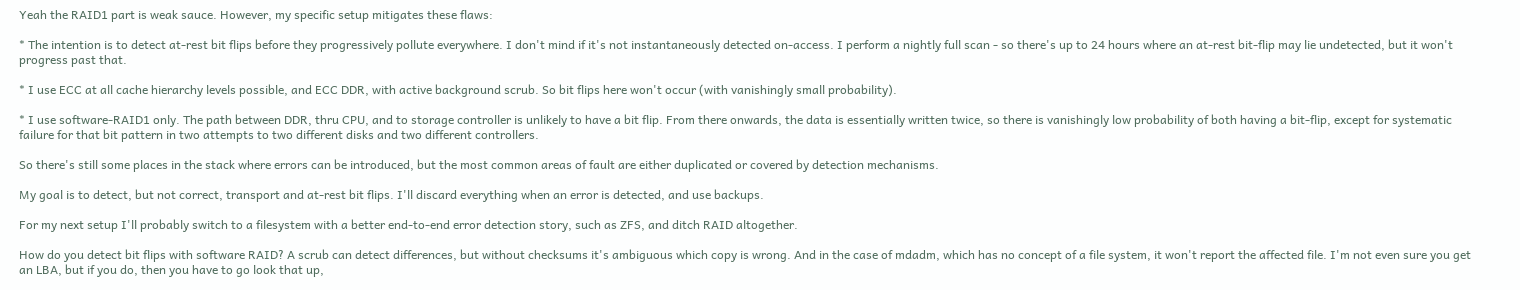Yeah the RAID1 part is weak sauce. However, my specific setup mitigates these flaws:

* The intention is to detect at-rest bit flips before they progressively pollute everywhere. I don't mind if it's not instantaneously detected on-access. I perform a nightly full scan - so there's up to 24 hours where an at-rest bit-flip may lie undetected, but it won't progress past that.

* I use ECC at all cache hierarchy levels possible, and ECC DDR, with active background scrub. So bit flips here won't occur (with vanishingly small probability).

* I use software-RAID1 only. The path between DDR, thru CPU, and to storage controller is unlikely to have a bit flip. From there onwards, the data is essentially written twice, so there is vanishingly low probability of both having a bit-flip, except for systematic failure for that bit pattern in two attempts to two different disks and two different controllers.

So there's still some places in the stack where errors can be introduced, but the most common areas of fault are either duplicated or covered by detection mechanisms.

My goal is to detect, but not correct, transport and at-rest bit flips. I'll discard everything when an error is detected, and use backups.

For my next setup I'll probably switch to a filesystem with a better end-to-end error detection story, such as ZFS, and ditch RAID altogether.

How do you detect bit flips with software RAID? A scrub can detect differences, but without checksums it's ambiguous which copy is wrong. And in the case of mdadm, which has no concept of a file system, it won't report the affected file. I'm not even sure you get an LBA, but if you do, then you have to go look that up,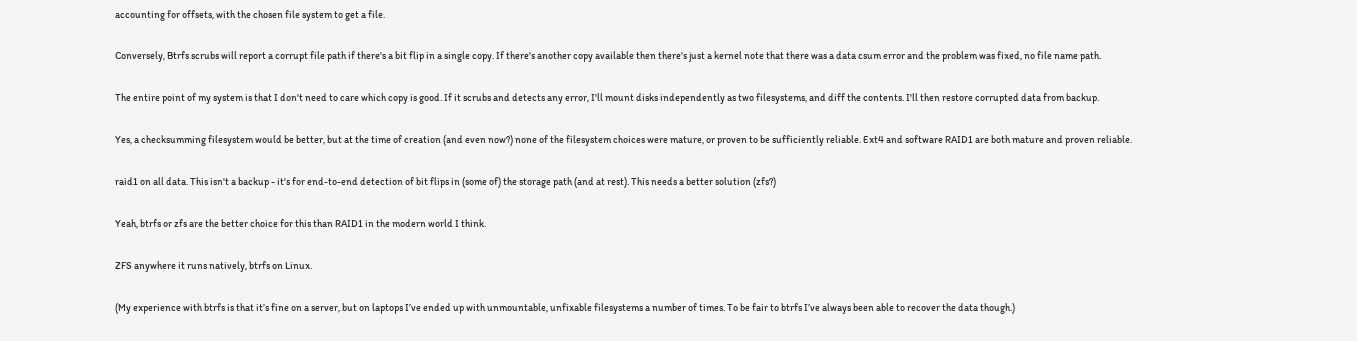accounting for offsets, with the chosen file system to get a file.

Conversely, Btrfs scrubs will report a corrupt file path if there's a bit flip in a single copy. If there's another copy available then there's just a kernel note that there was a data csum error and the problem was fixed, no file name path.

The entire point of my system is that I don't need to care which copy is good. If it scrubs and detects any error, I'll mount disks independently as two filesystems, and diff the contents. I'll then restore corrupted data from backup.

Yes, a checksumming filesystem would be better, but at the time of creation (and even now?) none of the filesystem choices were mature, or proven to be sufficiently reliable. Ext4 and software RAID1 are both mature and proven reliable.

raid1 on all data. This isn't a backup - it's for end-to-end detection of bit flips in (some of) the storage path (and at rest). This needs a better solution (zfs?)

Yeah, btrfs or zfs are the better choice for this than RAID1 in the modern world I think.

ZFS anywhere it runs natively, btrfs on Linux.

(My experience with btrfs is that it’s fine on a server, but on laptops I’ve ended up with unmountable, unfixable filesystems a number of times. To be fair to btrfs I’ve always been able to recover the data though.)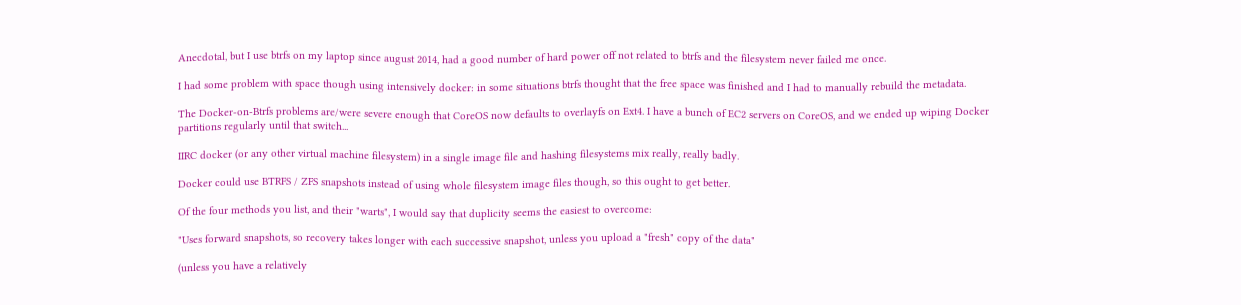Anecdotal, but I use btrfs on my laptop since august 2014, had a good number of hard power off not related to btrfs and the filesystem never failed me once.

I had some problem with space though using intensively docker: in some situations btrfs thought that the free space was finished and I had to manually rebuild the metadata.

The Docker-on-Btrfs problems are/were severe enough that CoreOS now defaults to overlayfs on Ext4. I have a bunch of EC2 servers on CoreOS, and we ended up wiping Docker partitions regularly until that switch...

IIRC docker (or any other virtual machine filesystem) in a single image file and hashing filesystems mix really, really badly.

Docker could use BTRFS / ZFS snapshots instead of using whole filesystem image files though, so this ought to get better.

Of the four methods you list, and their "warts", I would say that duplicity seems the easiest to overcome:

"Uses forward snapshots, so recovery takes longer with each successive snapshot, unless you upload a "fresh" copy of the data"

(unless you have a relatively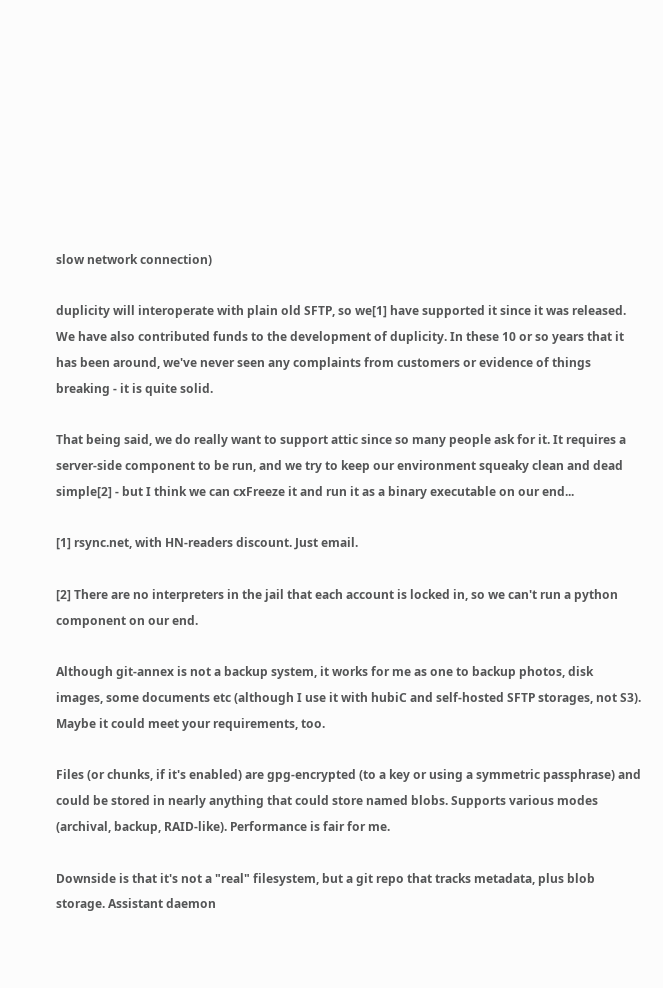slow network connection)

duplicity will interoperate with plain old SFTP, so we[1] have supported it since it was released. We have also contributed funds to the development of duplicity. In these 10 or so years that it has been around, we've never seen any complaints from customers or evidence of things breaking - it is quite solid.

That being said, we do really want to support attic since so many people ask for it. It requires a server-side component to be run, and we try to keep our environment squeaky clean and dead simple[2] - but I think we can cxFreeze it and run it as a binary executable on our end...

[1] rsync.net, with HN-readers discount. Just email.

[2] There are no interpreters in the jail that each account is locked in, so we can't run a python component on our end.

Although git-annex is not a backup system, it works for me as one to backup photos, disk images, some documents etc (although I use it with hubiC and self-hosted SFTP storages, not S3). Maybe it could meet your requirements, too.

Files (or chunks, if it's enabled) are gpg-encrypted (to a key or using a symmetric passphrase) and could be stored in nearly anything that could store named blobs. Supports various modes (archival, backup, RAID-like). Performance is fair for me.

Downside is that it's not a "real" filesystem, but a git repo that tracks metadata, plus blob storage. Assistant daemon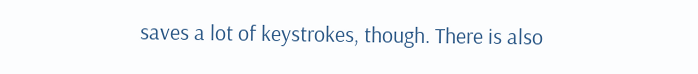saves a lot of keystrokes, though. There is also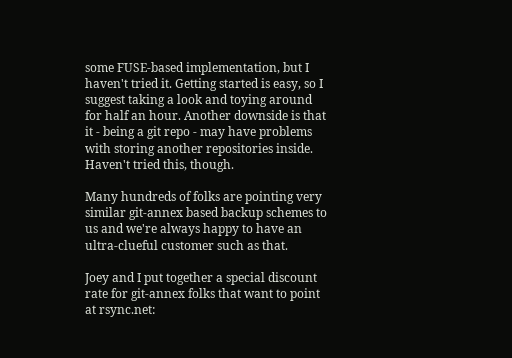some FUSE-based implementation, but I haven't tried it. Getting started is easy, so I suggest taking a look and toying around for half an hour. Another downside is that it - being a git repo - may have problems with storing another repositories inside. Haven't tried this, though.

Many hundreds of folks are pointing very similar git-annex based backup schemes to us and we're always happy to have an ultra-clueful customer such as that.

Joey and I put together a special discount rate for git-annex folks that want to point at rsync.net: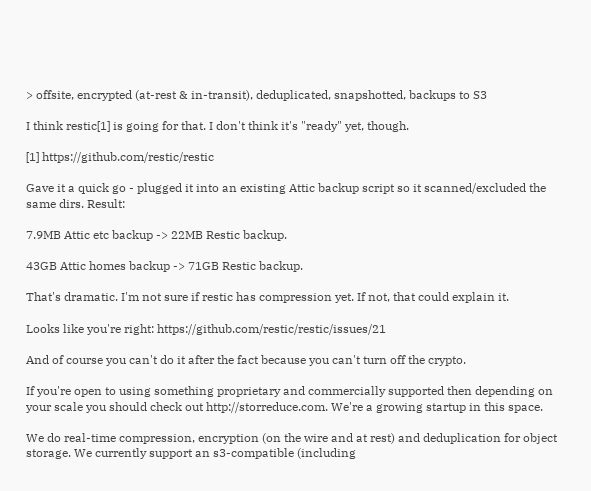> offsite, encrypted (at-rest & in-transit), deduplicated, snapshotted, backups to S3

I think restic[1] is going for that. I don't think it's "ready" yet, though.

[1] https://github.com/restic/restic

Gave it a quick go - plugged it into an existing Attic backup script so it scanned/excluded the same dirs. Result:

7.9MB Attic etc backup -> 22MB Restic backup.

43GB Attic homes backup -> 71GB Restic backup.

That's dramatic. I'm not sure if restic has compression yet. If not, that could explain it.

Looks like you're right: https://github.com/restic/restic/issues/21

And of course you can't do it after the fact because you can't turn off the crypto.

If you're open to using something proprietary and commercially supported then depending on your scale you should check out http://storreduce.com. We're a growing startup in this space.

We do real-time compression, encryption (on the wire and at rest) and deduplication for object storage. We currently support an s3-compatible (including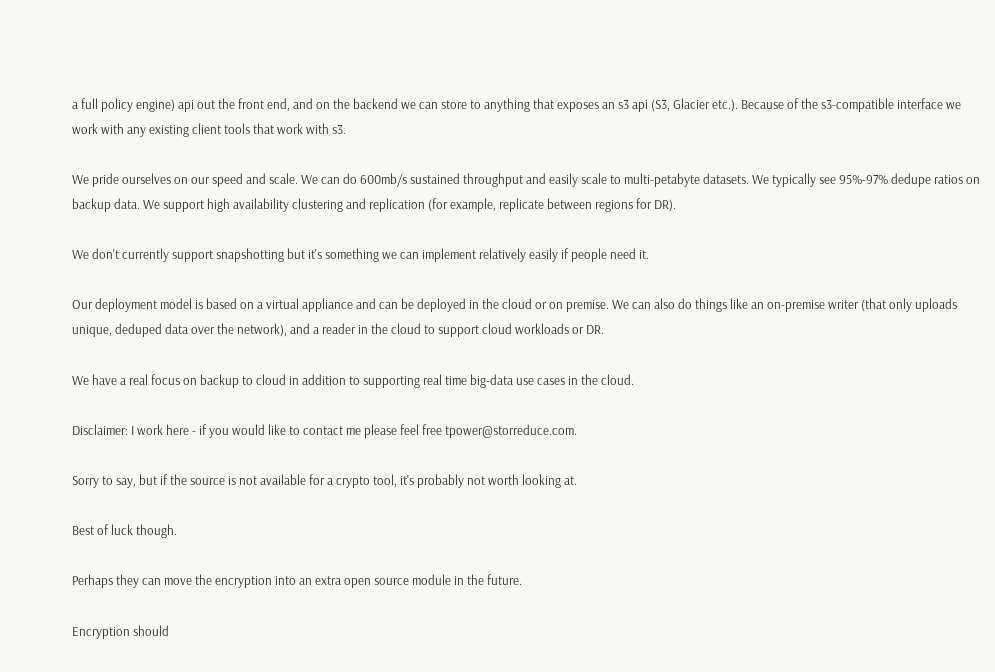a full policy engine) api out the front end, and on the backend we can store to anything that exposes an s3 api (S3, Glacier etc.). Because of the s3-compatible interface we work with any existing client tools that work with s3.

We pride ourselves on our speed and scale. We can do 600mb/s sustained throughput and easily scale to multi-petabyte datasets. We typically see 95%-97% dedupe ratios on backup data. We support high availability clustering and replication (for example, replicate between regions for DR).

We don't currently support snapshotting but it's something we can implement relatively easily if people need it.

Our deployment model is based on a virtual appliance and can be deployed in the cloud or on premise. We can also do things like an on-premise writer (that only uploads unique, deduped data over the network), and a reader in the cloud to support cloud workloads or DR.

We have a real focus on backup to cloud in addition to supporting real time big-data use cases in the cloud.

Disclaimer: I work here - if you would like to contact me please feel free tpower@storreduce.com.

Sorry to say, but if the source is not available for a crypto tool, it's probably not worth looking at.

Best of luck though.

Perhaps they can move the encryption into an extra open source module in the future.

Encryption should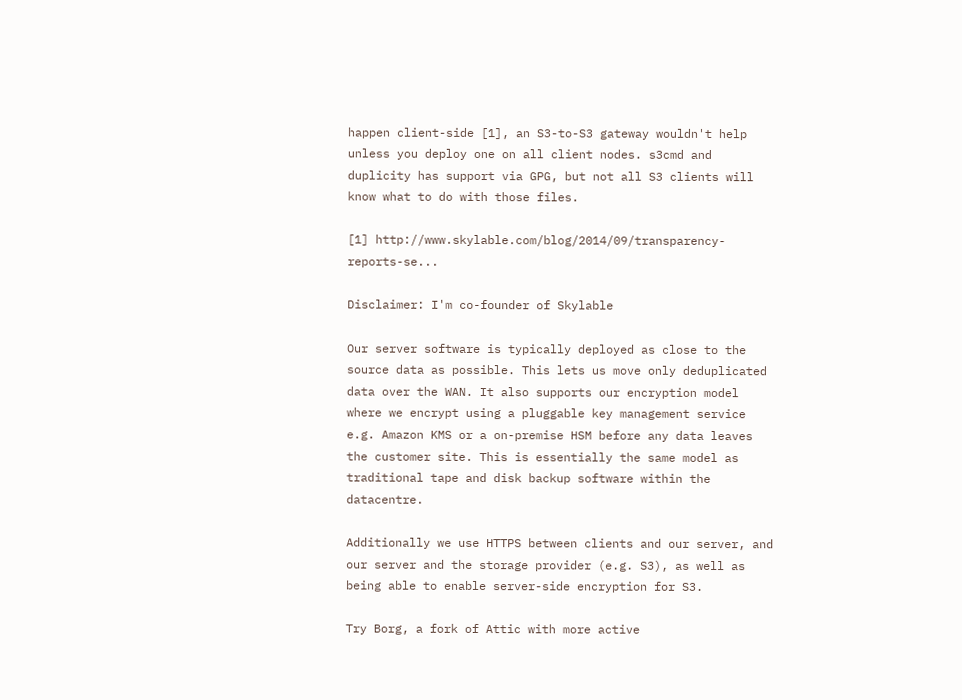happen client-side [1], an S3-to-S3 gateway wouldn't help unless you deploy one on all client nodes. s3cmd and duplicity has support via GPG, but not all S3 clients will know what to do with those files.

[1] http://www.skylable.com/blog/2014/09/transparency-reports-se...

Disclaimer: I'm co-founder of Skylable

Our server software is typically deployed as close to the source data as possible. This lets us move only deduplicated data over the WAN. It also supports our encryption model where we encrypt using a pluggable key management service e.g. Amazon KMS or a on-premise HSM before any data leaves the customer site. This is essentially the same model as traditional tape and disk backup software within the datacentre.

Additionally we use HTTPS between clients and our server, and our server and the storage provider (e.g. S3), as well as being able to enable server-side encryption for S3.

Try Borg, a fork of Attic with more active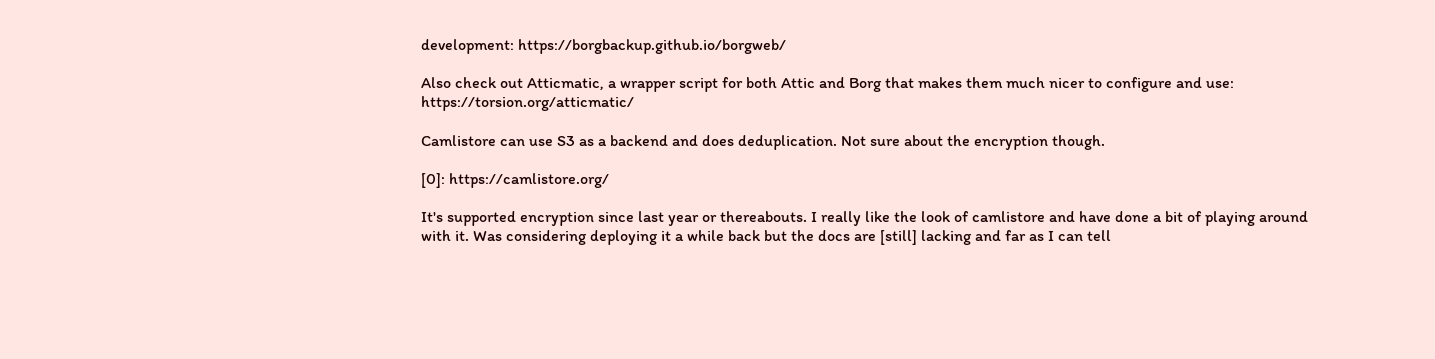development: https://borgbackup.github.io/borgweb/

Also check out Atticmatic, a wrapper script for both Attic and Borg that makes them much nicer to configure and use: https://torsion.org/atticmatic/

Camlistore can use S3 as a backend and does deduplication. Not sure about the encryption though.

[0]: https://camlistore.org/

It's supported encryption since last year or thereabouts. I really like the look of camlistore and have done a bit of playing around with it. Was considering deploying it a while back but the docs are [still] lacking and far as I can tell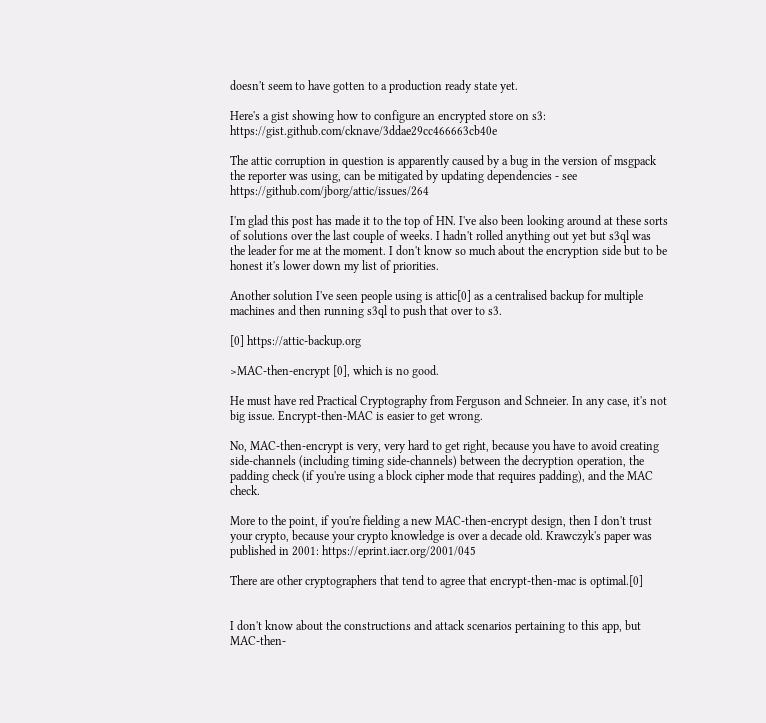doesn't seem to have gotten to a production ready state yet.

Here's a gist showing how to configure an encrypted store on s3: https://gist.github.com/cknave/3ddae29cc466663cb40e

The attic corruption in question is apparently caused by a bug in the version of msgpack the reporter was using, can be mitigated by updating dependencies - see https://github.com/jborg/attic/issues/264

I'm glad this post has made it to the top of HN. I've also been looking around at these sorts of solutions over the last couple of weeks. I hadn't rolled anything out yet but s3ql was the leader for me at the moment. I don't know so much about the encryption side but to be honest it's lower down my list of priorities.

Another solution I've seen people using is attic[0] as a centralised backup for multiple machines and then running s3ql to push that over to s3.

[0] https://attic-backup.org

>MAC-then-encrypt [0], which is no good.

He must have red Practical Cryptography from Ferguson and Schneier. In any case, it's not big issue. Encrypt-then-MAC is easier to get wrong.

No, MAC-then-encrypt is very, very hard to get right, because you have to avoid creating side-channels (including timing side-channels) between the decryption operation, the padding check (if you're using a block cipher mode that requires padding), and the MAC check.

More to the point, if you're fielding a new MAC-then-encrypt design, then I don't trust your crypto, because your crypto knowledge is over a decade old. Krawczyk's paper was published in 2001: https://eprint.iacr.org/2001/045

There are other cryptographers that tend to agree that encrypt-then-mac is optimal.[0]


I don't know about the constructions and attack scenarios pertaining to this app, but MAC-then-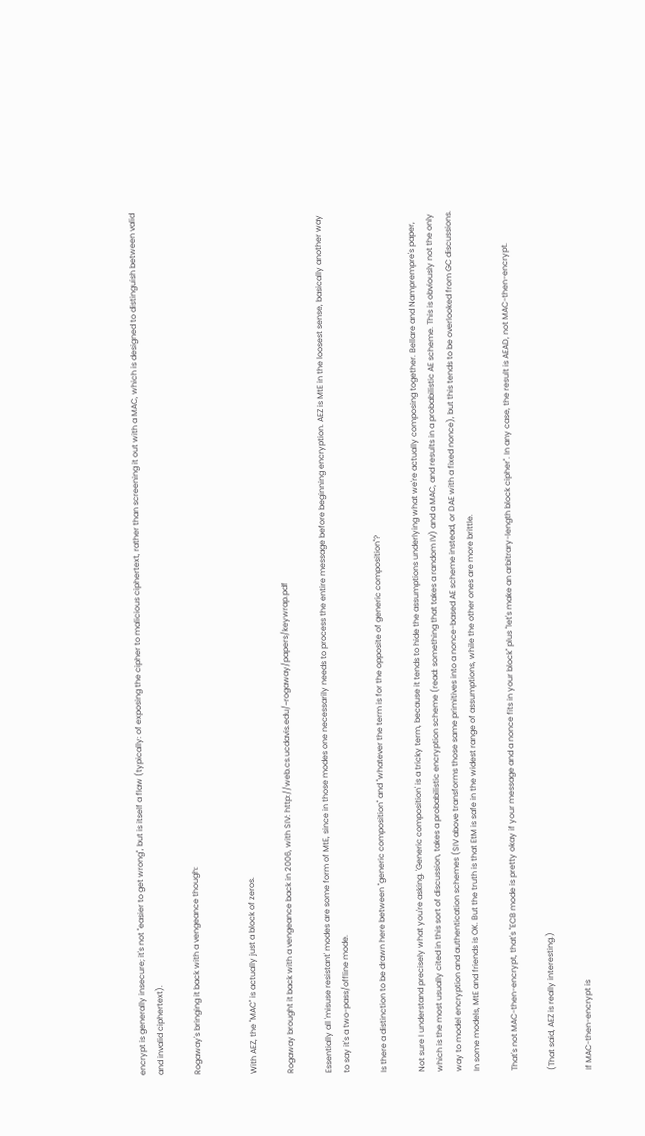encrypt is generally insecure; it's not "easier to get wrong", but is itself a flaw (typically: of exposing the cipher to malicious ciphertext, rather than screening it out with a MAC, which is designed to distinguish between valid and invalid ciphertext).

Rogaway's bringing it back with a vengeance though:


With AEZ, the "MAC" is actually just a block of zeros.

Rogaway brought it back with a vengeance back in 2006, with SIV: http://web.cs.ucdavis.edu/~rogaway/papers/keywrap.pdf

Essentially all 'misuse resistant' modes are some form of MtE, since in those modes one necessarily needs to process the entire message before beginning encryption. AEZ is MtE in the loosest sense, basically another way to say it's a two-pass/offline mode.

Is there a distinction to be drawn here between "generic composition" and "whatever the term is for the opposite of generic composition"?

Not sure I understand precisely what you're asking. 'Generic composition' is a tricky term, because it tends to hide the assumptions underlying what we're actually composing together. Bellare and Namprempre's paper, which is the most usually cited in this sort of discussion, takes a probabilistic encryption scheme (read: something that takes a random IV) and a MAC, and results in a probabilistic AE scheme. This is obviously not the only way to model encryption and authentication schemes (SIV above transforms those same primitives into a nonce-based AE scheme instead, or DAE with a fixed nonce), but this tends to be overlooked from GC discussions. In some models, MtE and friends is OK. But the truth is that EtM is safe in the widest range of assumptions, while the other ones are more brittle.

That's not MAC-then-encrypt, that's "ECB mode is pretty okay if your message and a nonce fits in your block" plus "let's make an arbitrary-length block cipher". In any case, the result is AEAD, not MAC-then-encrypt.

(That said, AEZ is really interesting.)

If MAC-then-encrypt is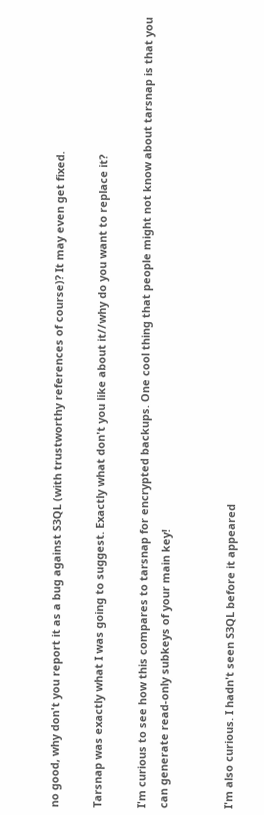no good, why don't you report it as a bug against S3QL (with trustworthy references of course)? It may even get fixed.

Tarsnap was exactly what I was going to suggest. Exactly what don't you like about it//why do you want to replace it?

I'm curious to see how this compares to tarsnap for encrypted backups. One cool thing that people might not know about tarsnap is that you can generate read-only subkeys of your main key!


I'm also curious. I hadn't seen S3QL before it appeared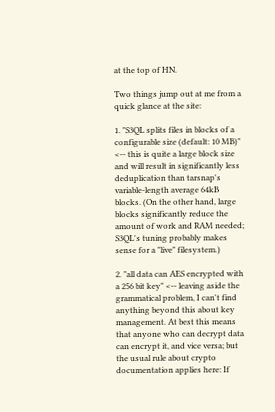at the top of HN.

Two things jump out at me from a quick glance at the site:

1. "S3QL splits files in blocks of a configurable size (default: 10 MB)" <-- this is quite a large block size and will result in significantly less deduplication than tarsnap's variable-length average 64kB blocks. (On the other hand, large blocks significantly reduce the amount of work and RAM needed; S3QL's tuning probably makes sense for a "live" filesystem.)

2. "all data can AES encrypted with a 256 bit key" <-- leaving aside the grammatical problem, I can't find anything beyond this about key management. At best this means that anyone who can decrypt data can encrypt it, and vice versa; but the usual rule about crypto documentation applies here: If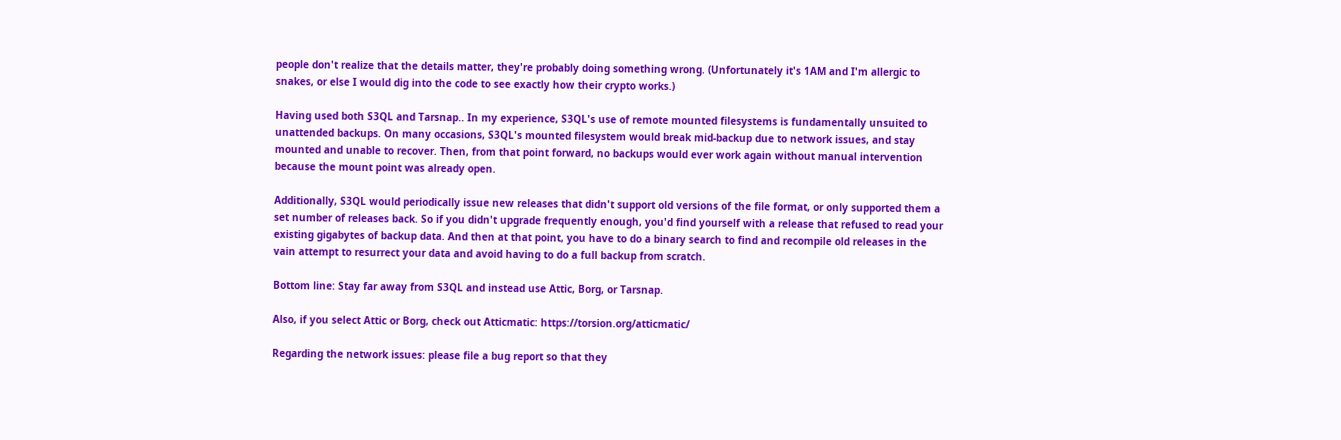people don't realize that the details matter, they're probably doing something wrong. (Unfortunately it's 1AM and I'm allergic to snakes, or else I would dig into the code to see exactly how their crypto works.)

Having used both S3QL and Tarsnap.. In my experience, S3QL's use of remote mounted filesystems is fundamentally unsuited to unattended backups. On many occasions, S3QL's mounted filesystem would break mid-backup due to network issues, and stay mounted and unable to recover. Then, from that point forward, no backups would ever work again without manual intervention because the mount point was already open.

Additionally, S3QL would periodically issue new releases that didn't support old versions of the file format, or only supported them a set number of releases back. So if you didn't upgrade frequently enough, you'd find yourself with a release that refused to read your existing gigabytes of backup data. And then at that point, you have to do a binary search to find and recompile old releases in the vain attempt to resurrect your data and avoid having to do a full backup from scratch.

Bottom line: Stay far away from S3QL and instead use Attic, Borg, or Tarsnap.

Also, if you select Attic or Borg, check out Atticmatic: https://torsion.org/atticmatic/

Regarding the network issues: please file a bug report so that they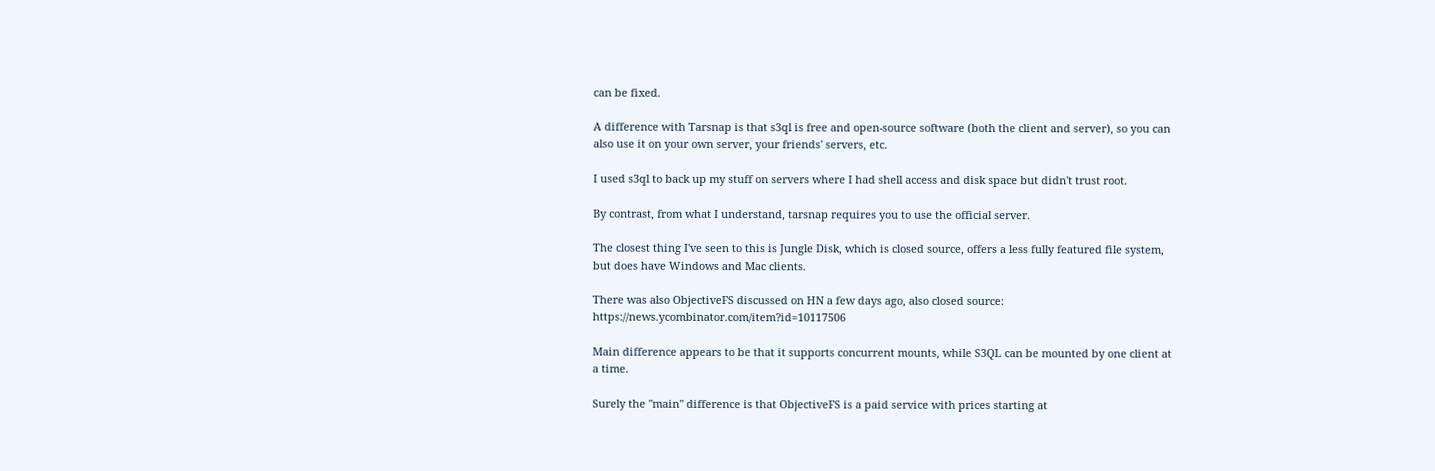can be fixed.

A difference with Tarsnap is that s3ql is free and open-source software (both the client and server), so you can also use it on your own server, your friends' servers, etc.

I used s3ql to back up my stuff on servers where I had shell access and disk space but didn't trust root.

By contrast, from what I understand, tarsnap requires you to use the official server.

The closest thing I've seen to this is Jungle Disk, which is closed source, offers a less fully featured file system, but does have Windows and Mac clients.

There was also ObjectiveFS discussed on HN a few days ago, also closed source: https://news.ycombinator.com/item?id=10117506

Main difference appears to be that it supports concurrent mounts, while S3QL can be mounted by one client at a time.

Surely the "main" difference is that ObjectiveFS is a paid service with prices starting at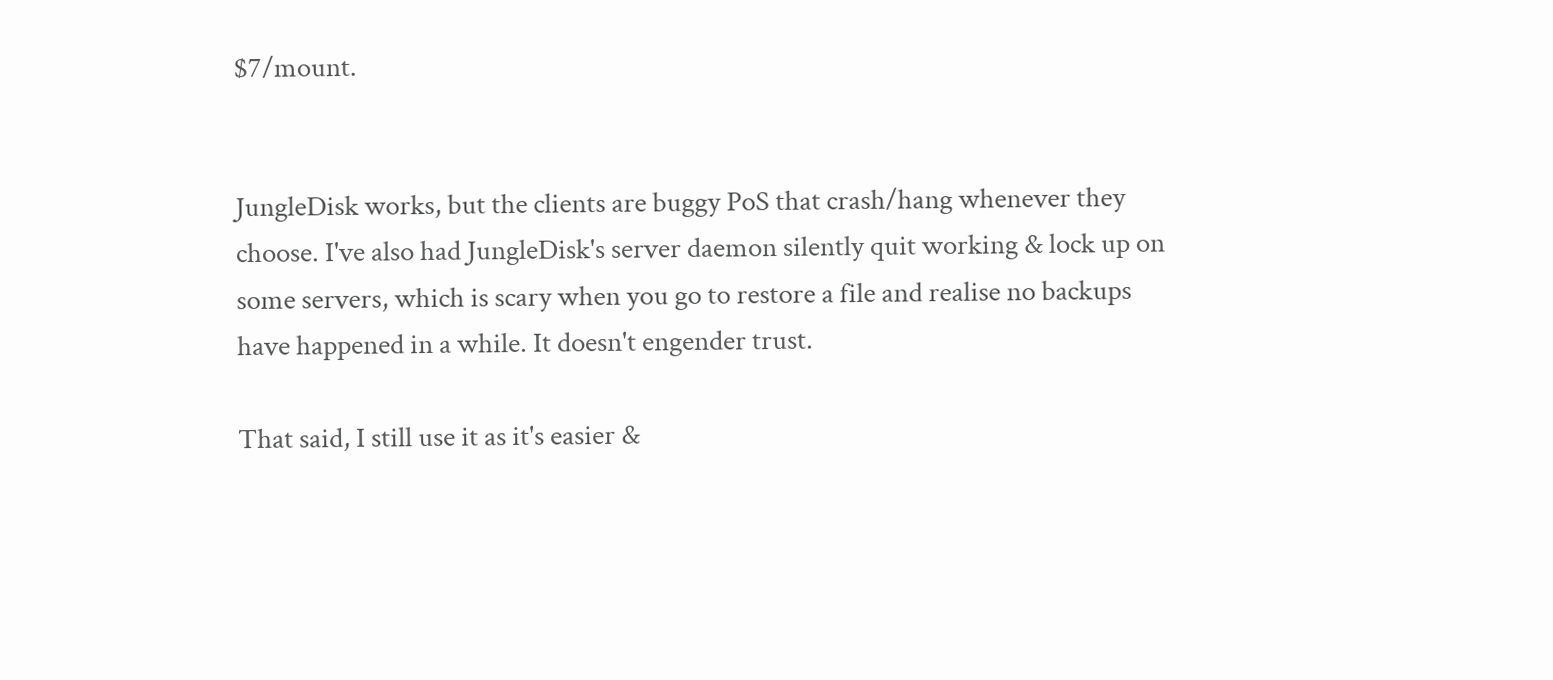$7/mount.


JungleDisk works, but the clients are buggy PoS that crash/hang whenever they choose. I've also had JungleDisk's server daemon silently quit working & lock up on some servers, which is scary when you go to restore a file and realise no backups have happened in a while. It doesn't engender trust.

That said, I still use it as it's easier &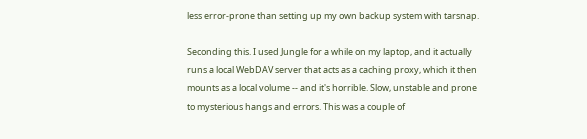less error-prone than setting up my own backup system with tarsnap.

Seconding this. I used Jungle for a while on my laptop, and it actually runs a local WebDAV server that acts as a caching proxy, which it then mounts as a local volume -- and it's horrible. Slow, unstable and prone to mysterious hangs and errors. This was a couple of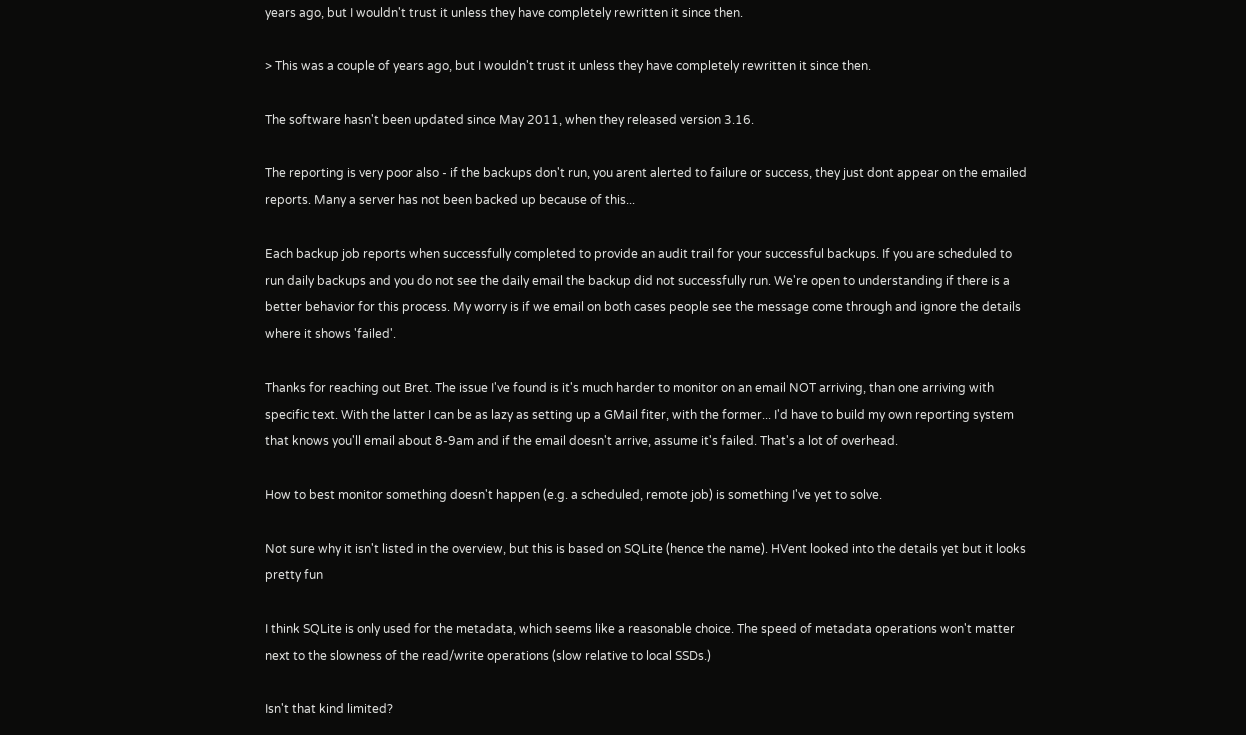years ago, but I wouldn't trust it unless they have completely rewritten it since then.

> This was a couple of years ago, but I wouldn't trust it unless they have completely rewritten it since then.

The software hasn't been updated since May 2011, when they released version 3.16.

The reporting is very poor also - if the backups don't run, you arent alerted to failure or success, they just dont appear on the emailed reports. Many a server has not been backed up because of this...

Each backup job reports when successfully completed to provide an audit trail for your successful backups. If you are scheduled to run daily backups and you do not see the daily email the backup did not successfully run. We're open to understanding if there is a better behavior for this process. My worry is if we email on both cases people see the message come through and ignore the details where it shows 'failed'.

Thanks for reaching out Bret. The issue I've found is it's much harder to monitor on an email NOT arriving, than one arriving with specific text. With the latter I can be as lazy as setting up a GMail fiter, with the former... I'd have to build my own reporting system that knows you'll email about 8-9am and if the email doesn't arrive, assume it's failed. That's a lot of overhead.

How to best monitor something doesn't happen (e.g. a scheduled, remote job) is something I've yet to solve.

Not sure why it isn't listed in the overview, but this is based on SQLite (hence the name). HVent looked into the details yet but it looks pretty fun

I think SQLite is only used for the metadata, which seems like a reasonable choice. The speed of metadata operations won't matter next to the slowness of the read/write operations (slow relative to local SSDs.)

Isn't that kind limited?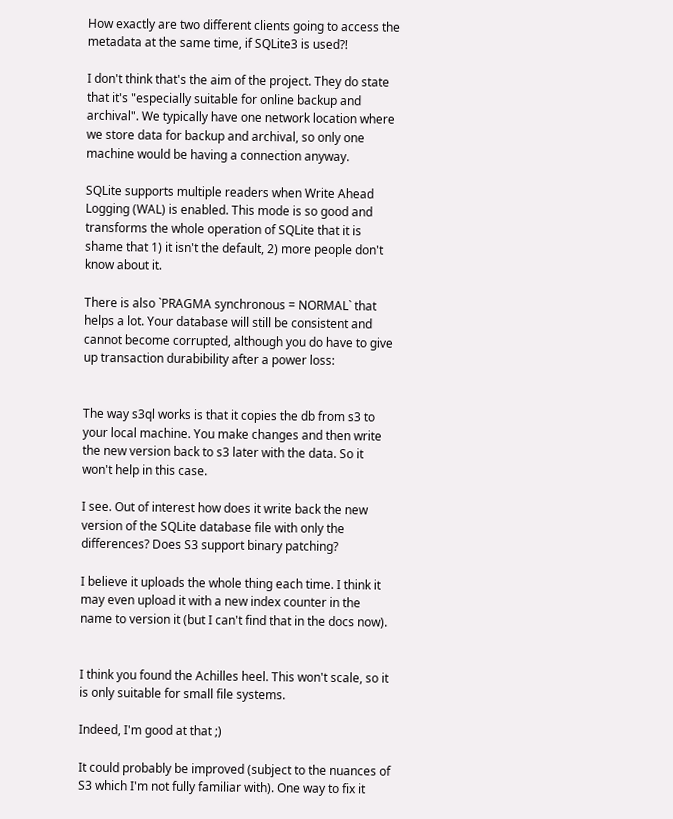How exactly are two different clients going to access the metadata at the same time, if SQLite3 is used?!

I don't think that's the aim of the project. They do state that it's "especially suitable for online backup and archival". We typically have one network location where we store data for backup and archival, so only one machine would be having a connection anyway.

SQLite supports multiple readers when Write Ahead Logging (WAL) is enabled. This mode is so good and transforms the whole operation of SQLite that it is shame that 1) it isn't the default, 2) more people don't know about it.

There is also `PRAGMA synchronous = NORMAL` that helps a lot. Your database will still be consistent and cannot become corrupted, although you do have to give up transaction durabibility after a power loss:


The way s3ql works is that it copies the db from s3 to your local machine. You make changes and then write the new version back to s3 later with the data. So it won't help in this case.

I see. Out of interest how does it write back the new version of the SQLite database file with only the differences? Does S3 support binary patching?

I believe it uploads the whole thing each time. I think it may even upload it with a new index counter in the name to version it (but I can't find that in the docs now).


I think you found the Achilles heel. This won't scale, so it is only suitable for small file systems.

Indeed, I'm good at that ;)

It could probably be improved (subject to the nuances of S3 which I'm not fully familiar with). One way to fix it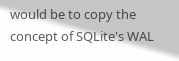would be to copy the concept of SQLite's WAL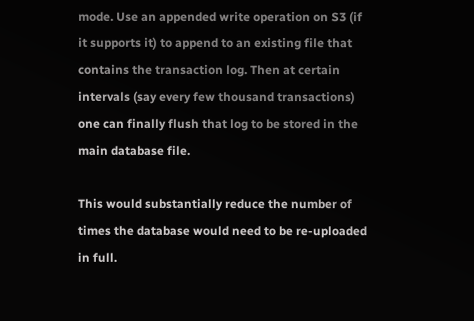mode. Use an appended write operation on S3 (if it supports it) to append to an existing file that contains the transaction log. Then at certain intervals (say every few thousand transactions) one can finally flush that log to be stored in the main database file.

This would substantially reduce the number of times the database would need to be re-uploaded in full.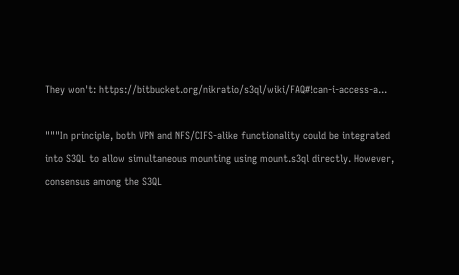They won't: https://bitbucket.org/nikratio/s3ql/wiki/FAQ#!can-i-access-a...

"""In principle, both VPN and NFS/CIFS-alike functionality could be integrated into S3QL to allow simultaneous mounting using mount.s3ql directly. However, consensus among the S3QL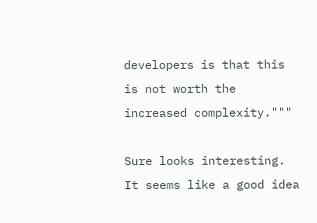developers is that this is not worth the increased complexity."""

Sure looks interesting. It seems like a good idea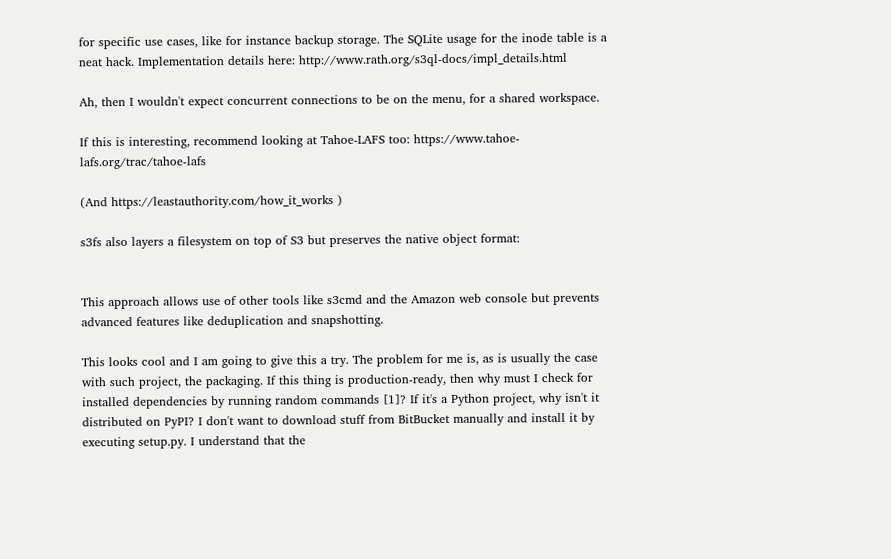for specific use cases, like for instance backup storage. The SQLite usage for the inode table is a neat hack. Implementation details here: http://www.rath.org/s3ql-docs/impl_details.html

Ah, then I wouldn't expect concurrent connections to be on the menu, for a shared workspace.

If this is interesting, recommend looking at Tahoe-LAFS too: https://www.tahoe-lafs.org/trac/tahoe-lafs

(And https://leastauthority.com/how_it_works )

s3fs also layers a filesystem on top of S3 but preserves the native object format:


This approach allows use of other tools like s3cmd and the Amazon web console but prevents advanced features like deduplication and snapshotting.

This looks cool and I am going to give this a try. The problem for me is, as is usually the case with such project, the packaging. If this thing is production-ready, then why must I check for installed dependencies by running random commands [1]? If it's a Python project, why isn't it distributed on PyPI? I don't want to download stuff from BitBucket manually and install it by executing setup.py. I understand that the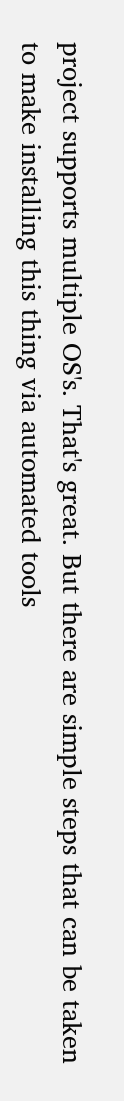project supports multiple OS's. That's great. But there are simple steps that can be taken to make installing this thing via automated tools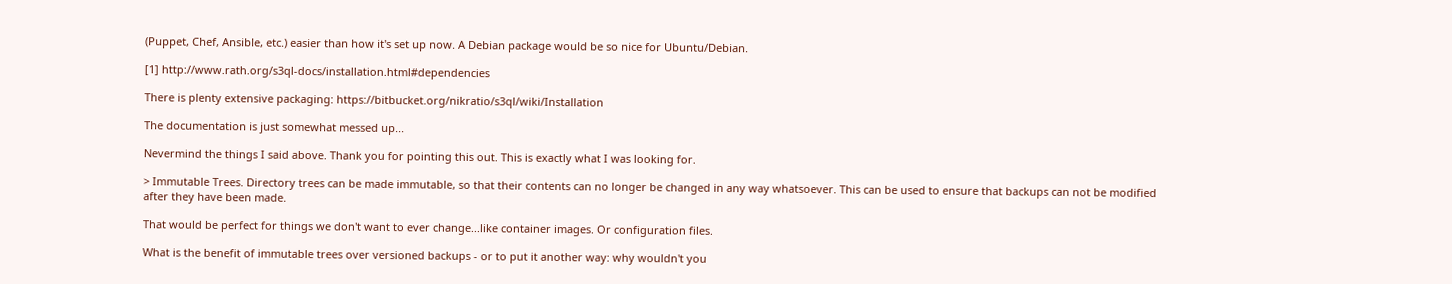(Puppet, Chef, Ansible, etc.) easier than how it's set up now. A Debian package would be so nice for Ubuntu/Debian.

[1] http://www.rath.org/s3ql-docs/installation.html#dependencies

There is plenty extensive packaging: https://bitbucket.org/nikratio/s3ql/wiki/Installation

The documentation is just somewhat messed up...

Nevermind the things I said above. Thank you for pointing this out. This is exactly what I was looking for.

> Immutable Trees. Directory trees can be made immutable, so that their contents can no longer be changed in any way whatsoever. This can be used to ensure that backups can not be modified after they have been made.

That would be perfect for things we don't want to ever change...like container images. Or configuration files.

What is the benefit of immutable trees over versioned backups - or to put it another way: why wouldn't you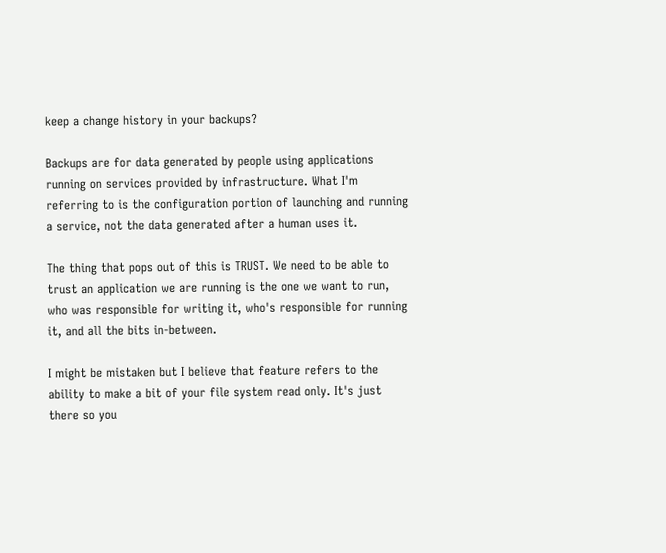keep a change history in your backups?

Backups are for data generated by people using applications running on services provided by infrastructure. What I'm referring to is the configuration portion of launching and running a service, not the data generated after a human uses it.

The thing that pops out of this is TRUST. We need to be able to trust an application we are running is the one we want to run, who was responsible for writing it, who's responsible for running it, and all the bits in-between.

I might be mistaken but I believe that feature refers to the ability to make a bit of your file system read only. It's just there so you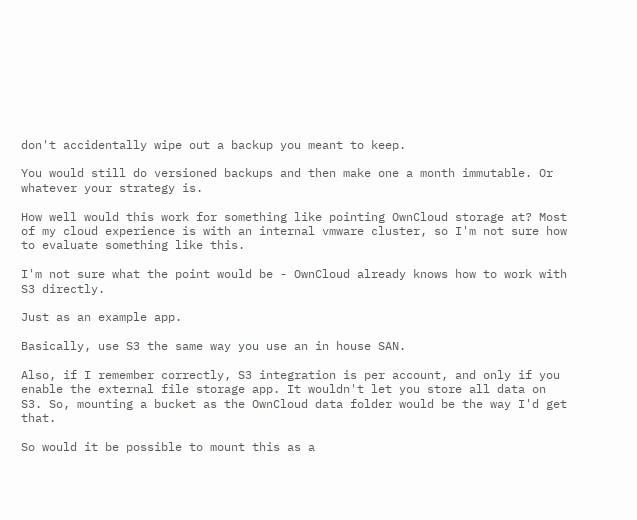don't accidentally wipe out a backup you meant to keep.

You would still do versioned backups and then make one a month immutable. Or whatever your strategy is.

How well would this work for something like pointing OwnCloud storage at? Most of my cloud experience is with an internal vmware cluster, so I'm not sure how to evaluate something like this.

I'm not sure what the point would be - OwnCloud already knows how to work with S3 directly.

Just as an example app.

Basically, use S3 the same way you use an in house SAN.

Also, if I remember correctly, S3 integration is per account, and only if you enable the external file storage app. It wouldn't let you store all data on S3. So, mounting a bucket as the OwnCloud data folder would be the way I'd get that.

So would it be possible to mount this as a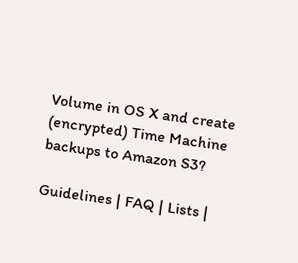Volume in OS X and create (encrypted) Time Machine backups to Amazon S3?

Guidelines | FAQ | Lists |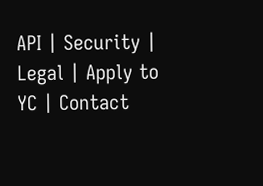API | Security | Legal | Apply to YC | Contact